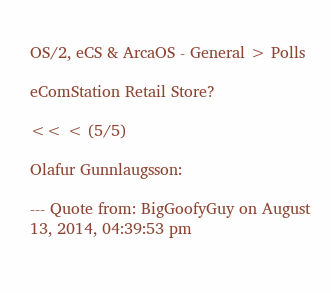OS/2, eCS & ArcaOS - General > Polls

eComStation Retail Store?

<< < (5/5)

Olafur Gunnlaugsson:

--- Quote from: BigGoofyGuy on August 13, 2014, 04:39:53 pm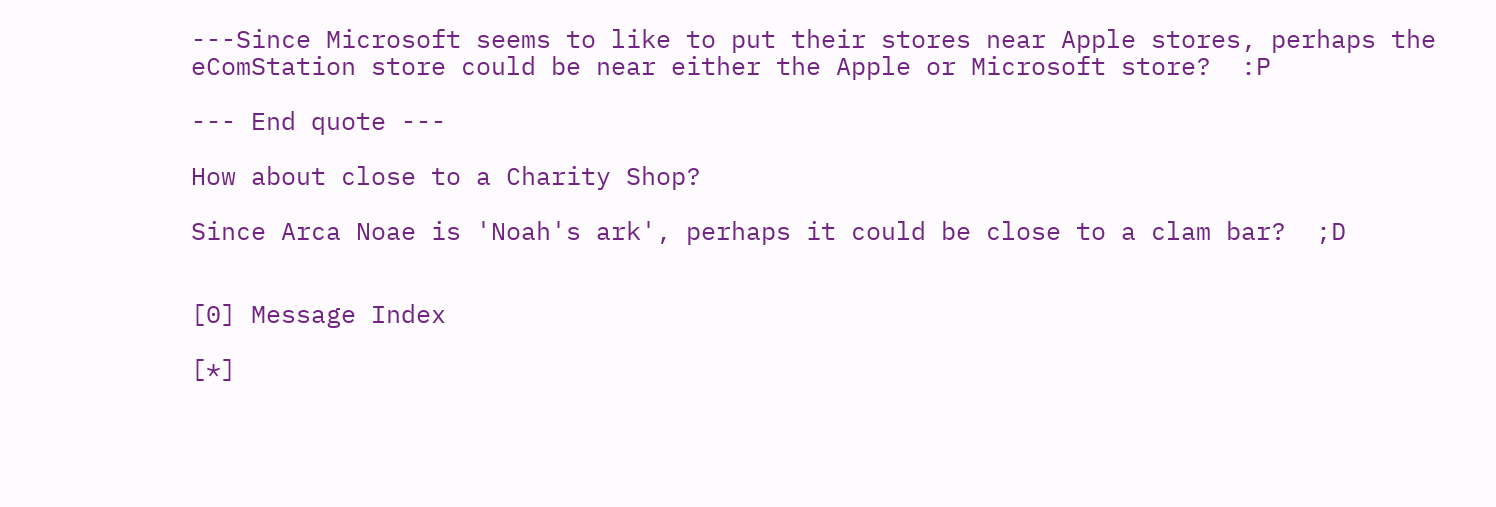---Since Microsoft seems to like to put their stores near Apple stores, perhaps the eComStation store could be near either the Apple or Microsoft store?  :P

--- End quote ---

How about close to a Charity Shop?

Since Arca Noae is 'Noah's ark', perhaps it could be close to a clam bar?  ;D


[0] Message Index

[*]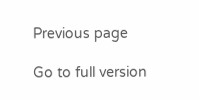Previous page

Go to full version